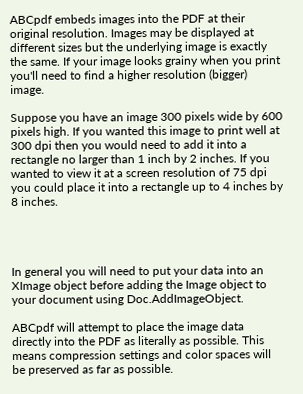ABCpdf embeds images into the PDF at their original resolution. Images may be displayed at different sizes but the underlying image is exactly the same. If your image looks grainy when you print you'll need to find a higher resolution (bigger) image.

Suppose you have an image 300 pixels wide by 600 pixels high. If you wanted this image to print well at 300 dpi then you would need to add it into a rectangle no larger than 1 inch by 2 inches. If you wanted to view it at a screen resolution of 75 dpi you could place it into a rectangle up to 4 inches by 8 inches.




In general you will need to put your data into an XImage object before adding the Image object to your document using Doc.AddImageObject.

ABCpdf will attempt to place the image data directly into the PDF as literally as possible. This means compression settings and color spaces will be preserved as far as possible.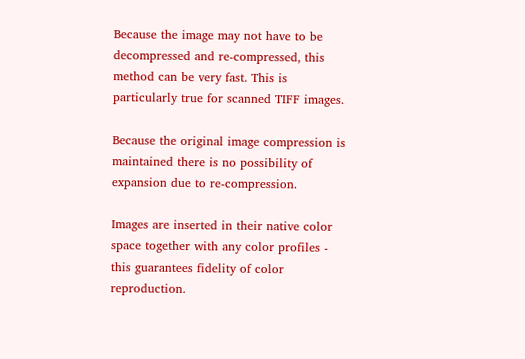Because the image may not have to be decompressed and re-compressed, this method can be very fast. This is particularly true for scanned TIFF images.

Because the original image compression is maintained there is no possibility of expansion due to re-compression.

Images are inserted in their native color space together with any color profiles - this guarantees fidelity of color reproduction.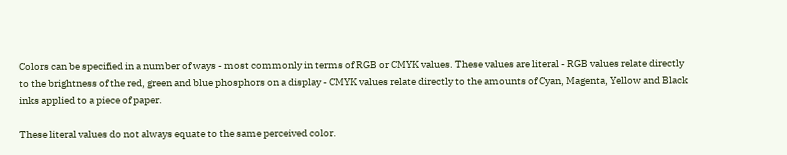Colors can be specified in a number of ways - most commonly in terms of RGB or CMYK values. These values are literal - RGB values relate directly to the brightness of the red, green and blue phosphors on a display - CMYK values relate directly to the amounts of Cyan, Magenta, Yellow and Black inks applied to a piece of paper.

These literal values do not always equate to the same perceived color.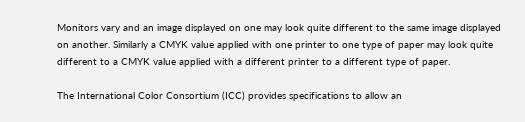Monitors vary and an image displayed on one may look quite different to the same image displayed on another. Similarly a CMYK value applied with one printer to one type of paper may look quite different to a CMYK value applied with a different printer to a different type of paper.

The International Color Consortium (ICC) provides specifications to allow an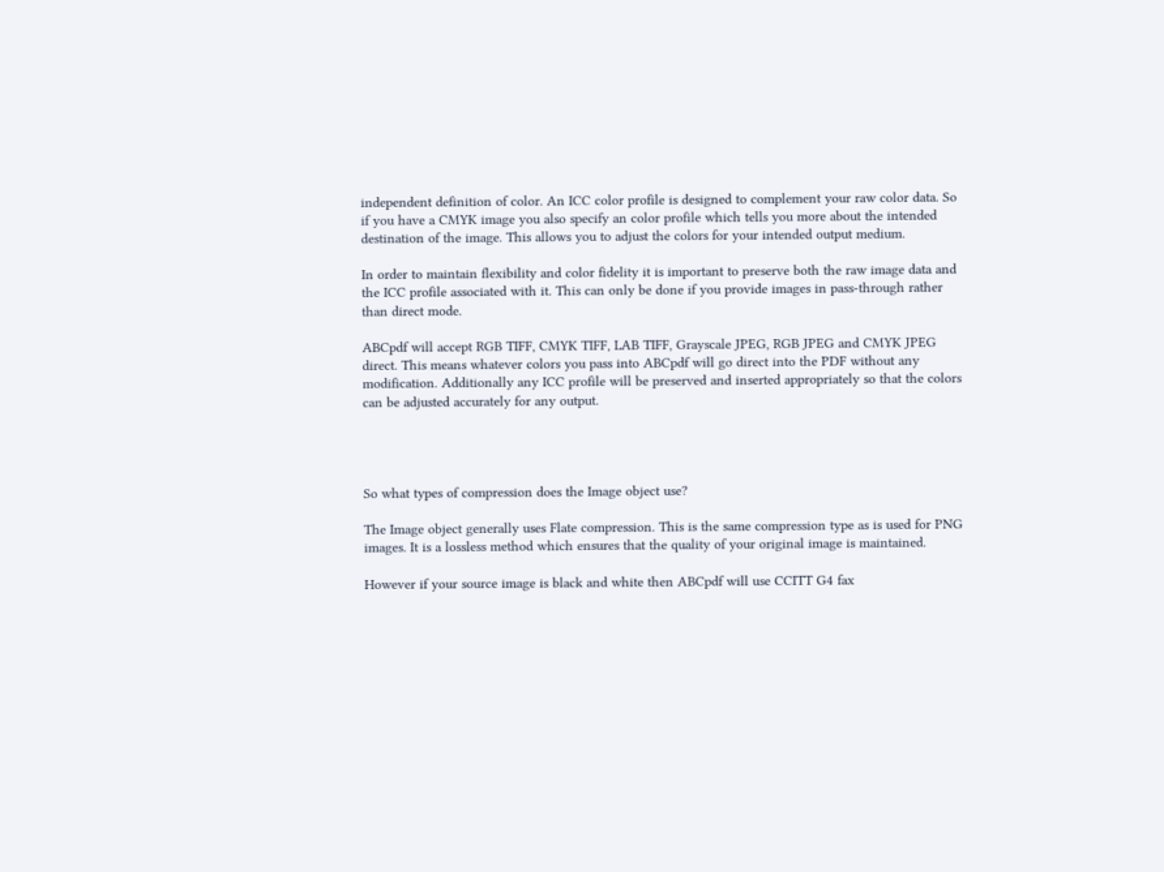independent definition of color. An ICC color profile is designed to complement your raw color data. So if you have a CMYK image you also specify an color profile which tells you more about the intended destination of the image. This allows you to adjust the colors for your intended output medium.

In order to maintain flexibility and color fidelity it is important to preserve both the raw image data and the ICC profile associated with it. This can only be done if you provide images in pass-through rather than direct mode.

ABCpdf will accept RGB TIFF, CMYK TIFF, LAB TIFF, Grayscale JPEG, RGB JPEG and CMYK JPEG direct. This means whatever colors you pass into ABCpdf will go direct into the PDF without any modification. Additionally any ICC profile will be preserved and inserted appropriately so that the colors can be adjusted accurately for any output.




So what types of compression does the Image object use?

The Image object generally uses Flate compression. This is the same compression type as is used for PNG images. It is a lossless method which ensures that the quality of your original image is maintained.

However if your source image is black and white then ABCpdf will use CCITT G4 fax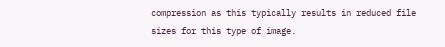compression as this typically results in reduced file sizes for this type of image.